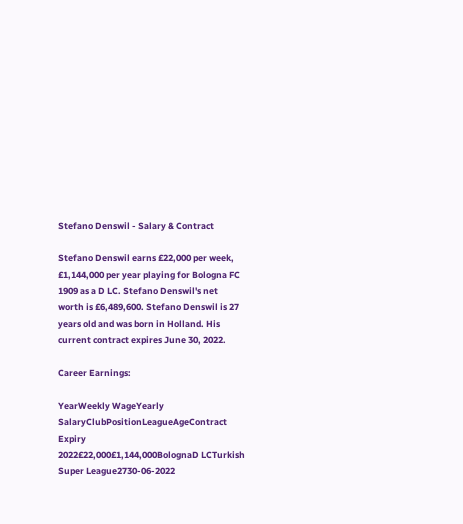Stefano Denswil - Salary & Contract

Stefano Denswil earns £22,000 per week, £1,144,000 per year playing for Bologna FC 1909 as a D LC. Stefano Denswil's net worth is £6,489,600. Stefano Denswil is 27 years old and was born in Holland. His current contract expires June 30, 2022.

Career Earnings:

YearWeekly WageYearly SalaryClubPositionLeagueAgeContract Expiry
2022£22,000£1,144,000BolognaD LCTurkish Super League2730-06-2022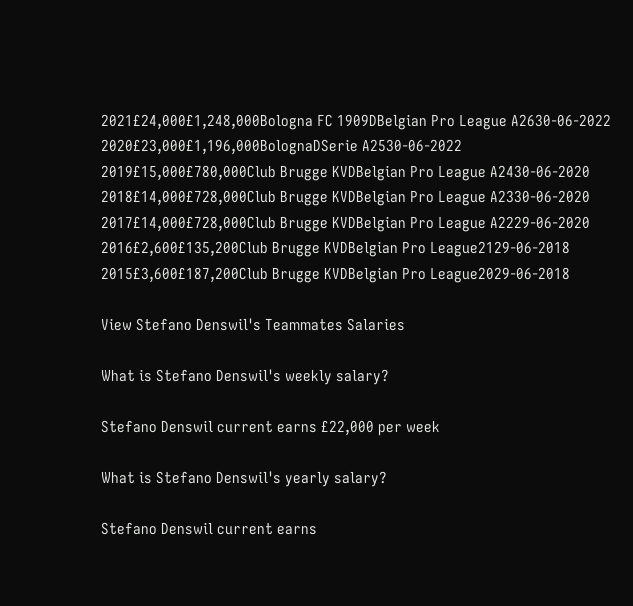2021£24,000£1,248,000Bologna FC 1909DBelgian Pro League A2630-06-2022
2020£23,000£1,196,000BolognaDSerie A2530-06-2022
2019£15,000£780,000Club Brugge KVDBelgian Pro League A2430-06-2020
2018£14,000£728,000Club Brugge KVDBelgian Pro League A2330-06-2020
2017£14,000£728,000Club Brugge KVDBelgian Pro League A2229-06-2020
2016£2,600£135,200Club Brugge KVDBelgian Pro League2129-06-2018
2015£3,600£187,200Club Brugge KVDBelgian Pro League2029-06-2018

View Stefano Denswil's Teammates Salaries

What is Stefano Denswil's weekly salary?

Stefano Denswil current earns £22,000 per week

What is Stefano Denswil's yearly salary?

Stefano Denswil current earns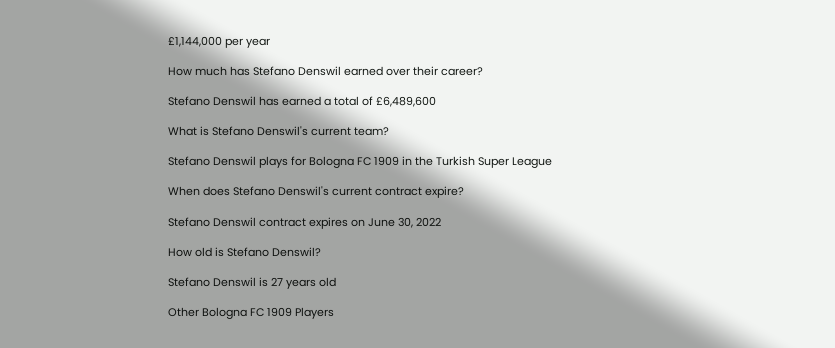£1,144,000 per year

How much has Stefano Denswil earned over their career?

Stefano Denswil has earned a total of £6,489,600

What is Stefano Denswil's current team?

Stefano Denswil plays for Bologna FC 1909 in the Turkish Super League

When does Stefano Denswil's current contract expire?

Stefano Denswil contract expires on June 30, 2022

How old is Stefano Denswil?

Stefano Denswil is 27 years old

Other Bologna FC 1909 Players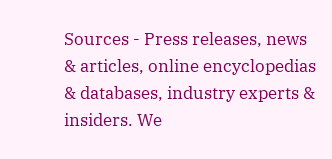Sources - Press releases, news & articles, online encyclopedias & databases, industry experts & insiders. We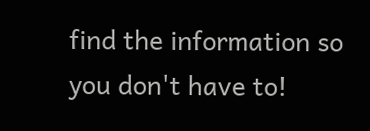find the information so you don't have to!